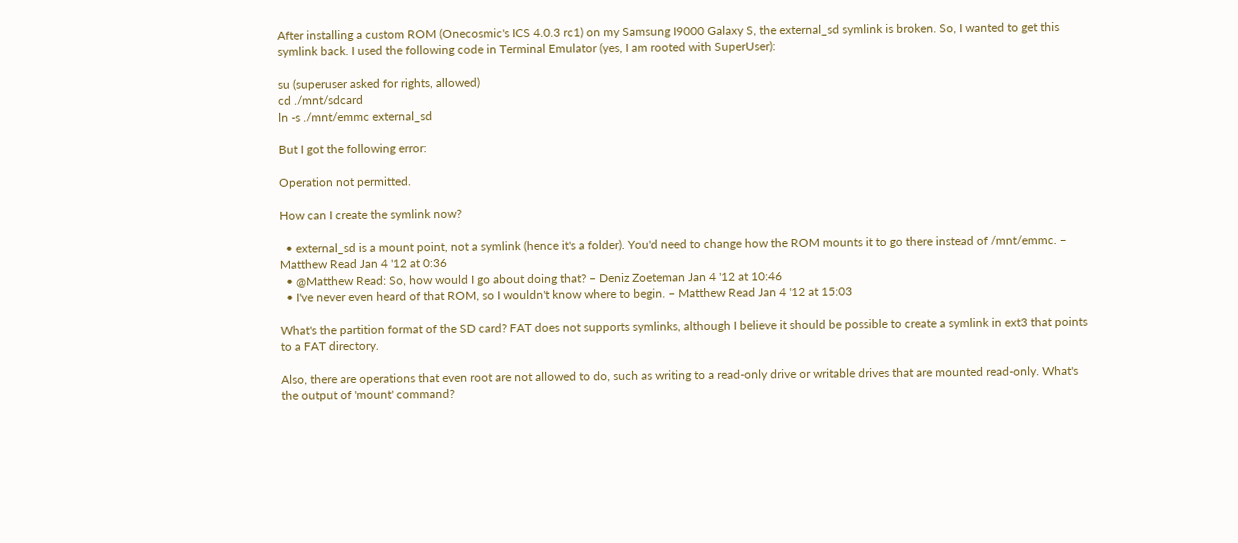After installing a custom ROM (Onecosmic's ICS 4.0.3 rc1) on my Samsung I9000 Galaxy S, the external_sd symlink is broken. So, I wanted to get this symlink back. I used the following code in Terminal Emulator (yes, I am rooted with SuperUser):

su (superuser asked for rights, allowed)
cd ./mnt/sdcard
ln -s ./mnt/emmc external_sd

But I got the following error:

Operation not permitted.

How can I create the symlink now?

  • external_sd is a mount point, not a symlink (hence it's a folder). You'd need to change how the ROM mounts it to go there instead of /mnt/emmc. – Matthew Read Jan 4 '12 at 0:36
  • @Matthew Read: So, how would I go about doing that? – Deniz Zoeteman Jan 4 '12 at 10:46
  • I've never even heard of that ROM, so I wouldn't know where to begin. – Matthew Read Jan 4 '12 at 15:03

What's the partition format of the SD card? FAT does not supports symlinks, although I believe it should be possible to create a symlink in ext3 that points to a FAT directory.

Also, there are operations that even root are not allowed to do, such as writing to a read-only drive or writable drives that are mounted read-only. What's the output of 'mount' command?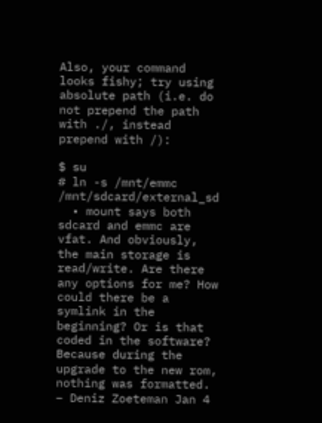Also, your command looks fishy; try using absolute path (i.e. do not prepend the path with ./, instead prepend with /):

$ su
# ln -s /mnt/emmc /mnt/sdcard/external_sd
  • mount says both sdcard and emmc are vfat. And obviously, the main storage is read/write. Are there any options for me? How could there be a symlink in the beginning? Or is that coded in the software? Because during the upgrade to the new rom, nothing was formatted. – Deniz Zoeteman Jan 4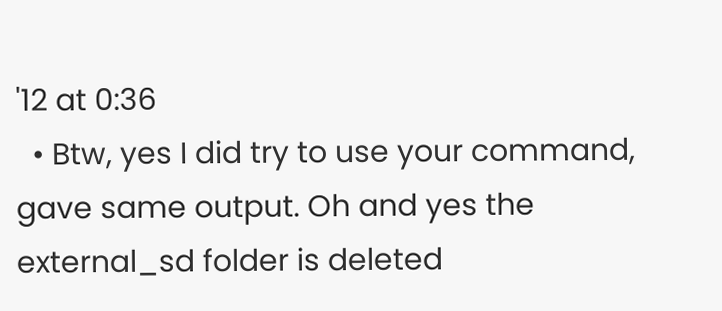'12 at 0:36
  • Btw, yes I did try to use your command, gave same output. Oh and yes the external_sd folder is deleted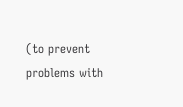(to prevent problems with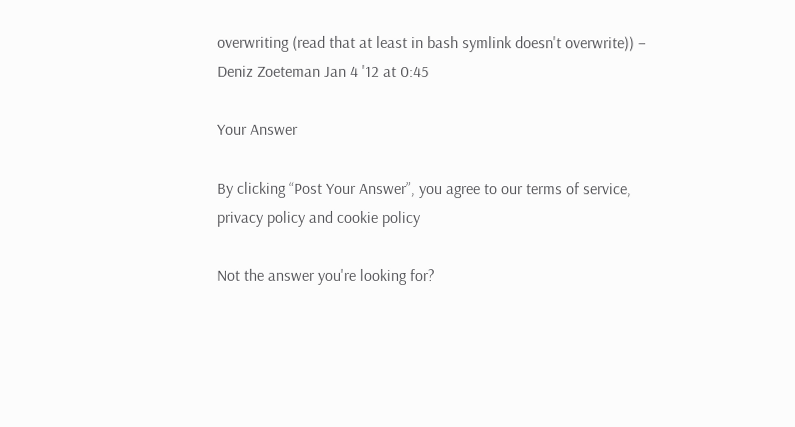overwriting (read that at least in bash symlink doesn't overwrite)) – Deniz Zoeteman Jan 4 '12 at 0:45

Your Answer

By clicking “Post Your Answer”, you agree to our terms of service, privacy policy and cookie policy

Not the answer you're looking for?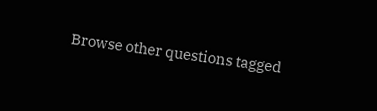Browse other questions tagged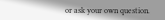or ask your own question.